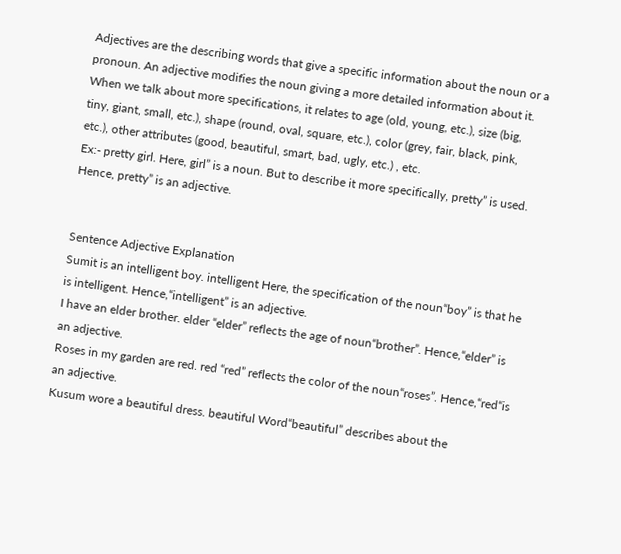Adjectives are the describing words that give a specific information about the noun or a pronoun. An adjective modifies the noun giving a more detailed information about it.
When we talk about more specifications, it relates to age (old, young, etc.), size (big, tiny, giant, small, etc.), shape (round, oval, square, etc.), color (grey, fair, black, pink, etc.), other attributes (good, beautiful, smart, bad, ugly, etc.) , etc.
Ex:- pretty girl. Here, girl” is a noun. But to describe it more specifically, pretty” is used. Hence, pretty” is an adjective.


Sentence Adjective Explanation
Sumit is an intelligent boy. intelligent Here, the specification of the noun“boy” is that he is intelligent. Hence,“intelligent” is an adjective.
I have an elder brother. elder “elder” reflects the age of noun“brother”. Hence,“elder” is an adjective.
Roses in my garden are red. red “red” reflects the color of the noun“roses”. Hence,“red“is an adjective.
Kusum wore a beautiful dress. beautiful Word“beautiful” describes about the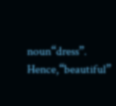noun“dress”. Hence,“beautiful”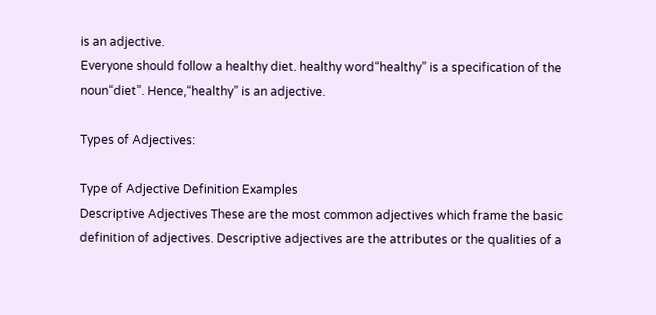is an adjective.
Everyone should follow a healthy diet. healthy word“healthy” is a specification of the noun“diet”. Hence,“healthy” is an adjective.

Types of Adjectives:

Type of Adjective Definition Examples
Descriptive Adjectives These are the most common adjectives which frame the basic definition of adjectives. Descriptive adjectives are the attributes or the qualities of a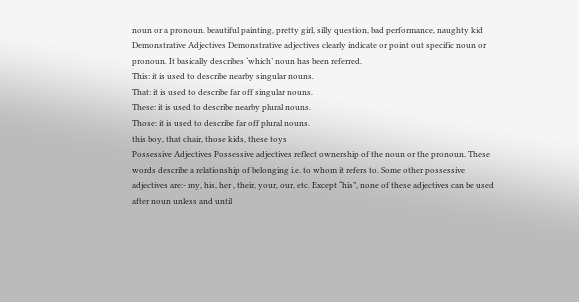noun or a pronoun. beautiful painting, pretty girl, silly question, bad performance, naughty kid
Demonstrative Adjectives Demonstrative adjectives clearly indicate or point out specific noun or pronoun. It basically describes ‘which’ noun has been referred.
This: it is used to describe nearby singular nouns.
That: it is used to describe far off singular nouns.
These: it is used to describe nearby plural nouns.
Those: it is used to describe far off plural nouns.
this boy, that chair, those kids, these toys
Possessive Adjectives Possessive adjectives reflect ownership of the noun or the pronoun. These words describe a relationship of belonging i.e. to whom it refers to. Some other possessive adjectives are:- my, his, her , their, your, our, etc. Except “his”, none of these adjectives can be used after noun unless and until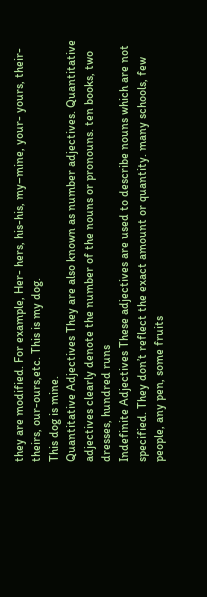they are modified. For example, Her- hers, his-his, my–mine, your- yours, their- theirs, our-ours,etc. This is my dog.
This dog is mine.
Quantitative Adjectives They are also known as number adjectives. Quantitative adjectives clearly denote the number of the nouns or pronouns. ten books, two dresses, hundred runs
Indefinite Adjectives These adjectives are used to describe nouns which are not specified. They don’t reflect the exact amount or quantity. many schools, few people, any pen, some fruits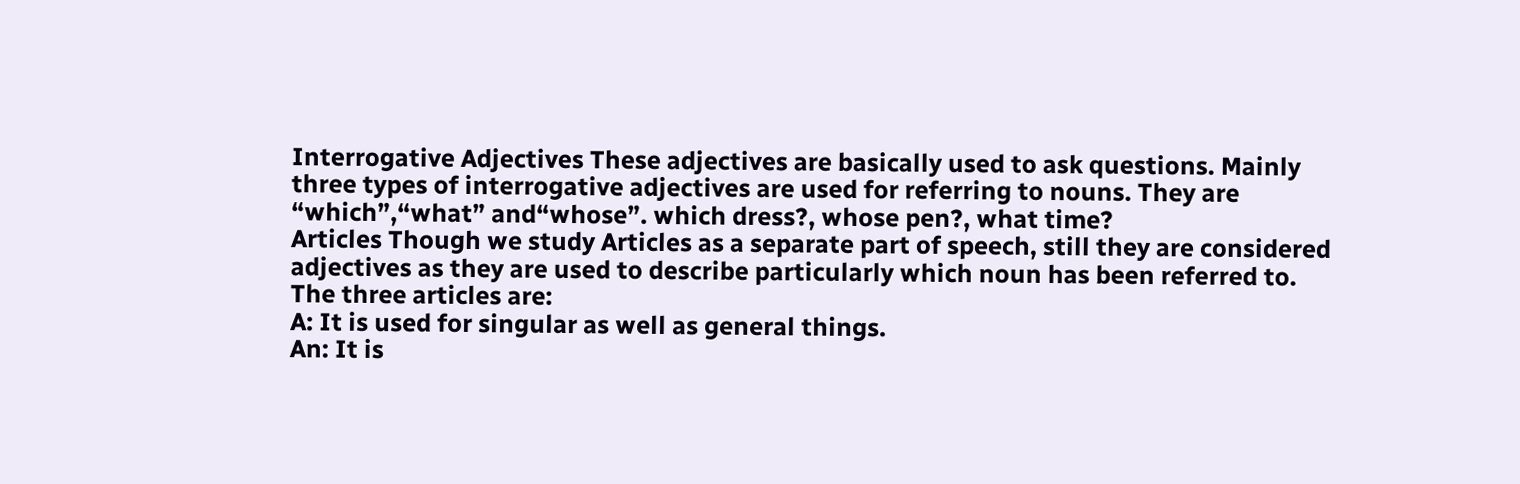Interrogative Adjectives These adjectives are basically used to ask questions. Mainly three types of interrogative adjectives are used for referring to nouns. They are “which”,“what” and“whose”. which dress?, whose pen?, what time?
Articles Though we study Articles as a separate part of speech, still they are considered adjectives as they are used to describe particularly which noun has been referred to. The three articles are:
A: It is used for singular as well as general things.
An: It is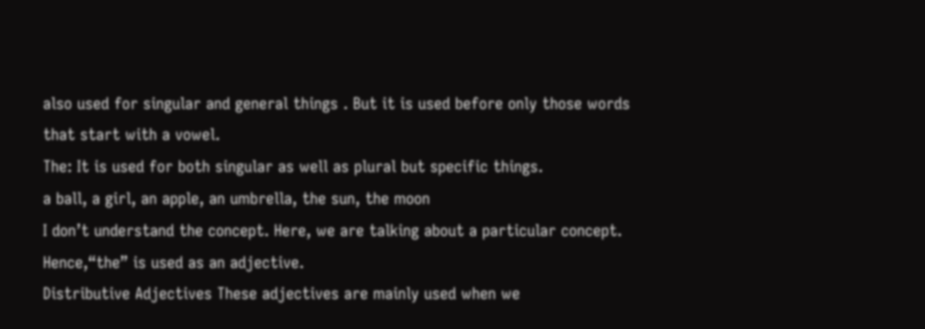also used for singular and general things . But it is used before only those words that start with a vowel.
The: It is used for both singular as well as plural but specific things.
a ball, a girl, an apple, an umbrella, the sun, the moon
I don’t understand the concept. Here, we are talking about a particular concept. Hence,“the” is used as an adjective.
Distributive Adjectives These adjectives are mainly used when we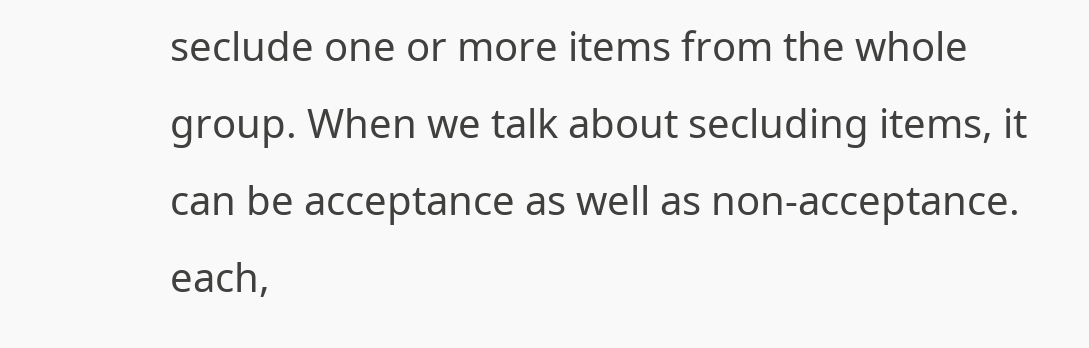seclude one or more items from the whole group. When we talk about secluding items, it can be acceptance as well as non-acceptance. each,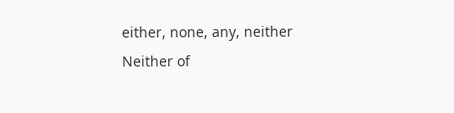either, none, any, neither
Neither of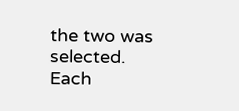the two was selected.
Each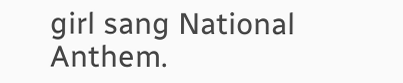girl sang National Anthem.